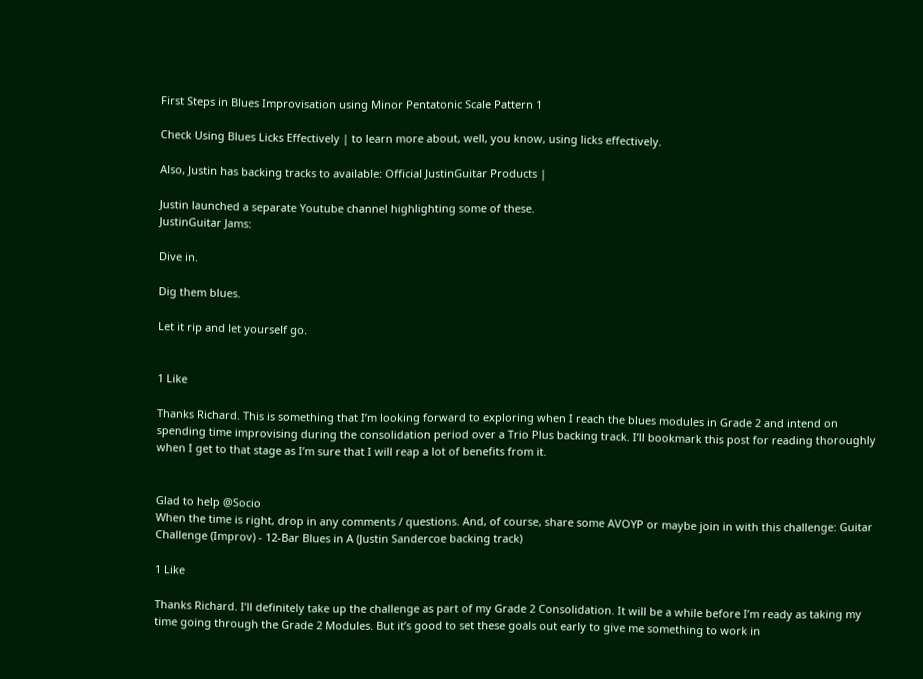First Steps in Blues Improvisation using Minor Pentatonic Scale Pattern 1

Check Using Blues Licks Effectively | to learn more about, well, you know, using licks effectively.

Also, Justin has backing tracks to available: Official JustinGuitar Products |

Justin launched a separate Youtube channel highlighting some of these.
JustinGuitar Jams:

Dive in.

Dig them blues.

Let it rip and let yourself go.


1 Like

Thanks Richard. This is something that I’m looking forward to exploring when I reach the blues modules in Grade 2 and intend on spending time improvising during the consolidation period over a Trio Plus backing track. I’ll bookmark this post for reading thoroughly when I get to that stage as I’m sure that I will reap a lot of benefits from it.


Glad to help @Socio
When the time is right, drop in any comments / questions. And, of course, share some AVOYP or maybe join in with this challenge: Guitar Challenge (Improv) - 12-Bar Blues in A (Justin Sandercoe backing track)

1 Like

Thanks Richard. I’ll definitely take up the challenge as part of my Grade 2 Consolidation. It will be a while before I’m ready as taking my time going through the Grade 2 Modules. But it’s good to set these goals out early to give me something to work in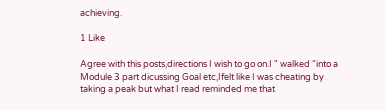achieving.

1 Like

Agree with this posts,directions I wish to go on.I " walked “into a Module 3 part dicussing Goal etc,Ifelt like I was cheating by taking a peak but what I read reminded me that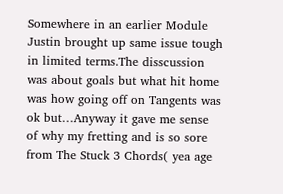Somewhere in an earlier Module Justin brought up same issue tough in limited terms.The disscussion was about goals but what hit home was how going off on Tangents was ok but…Anyway it gave me sense of why my fretting and is so sore from The Stuck 3 Chords( yea age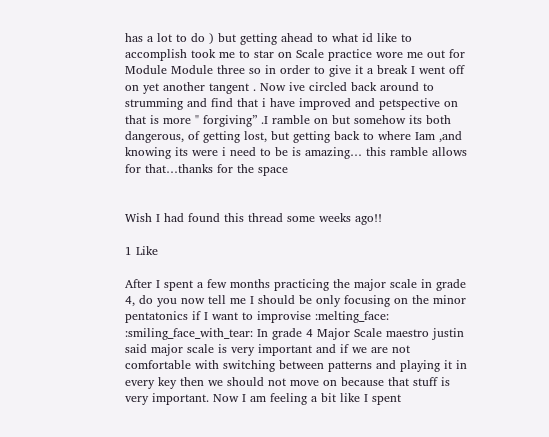has a lot to do ) but getting ahead to what id like to accomplish took me to star on Scale practice wore me out for Module Module three so in order to give it a break I went off on yet another tangent . Now ive circled back around to strumming and find that i have improved and petspective on that is more " forgiving” .I ramble on but somehow its both dangerous, of getting lost, but getting back to where Iam ,and knowing its were i need to be is amazing… this ramble allows for that…thanks for the space


Wish I had found this thread some weeks ago!!

1 Like

After I spent a few months practicing the major scale in grade 4, do you now tell me I should be only focusing on the minor pentatonics if I want to improvise :melting_face: :smiling_face_with_tear: In grade 4 Major Scale maestro justin said major scale is very important and if we are not comfortable with switching between patterns and playing it in every key then we should not move on because that stuff is very important. Now I am feeling a bit like I spent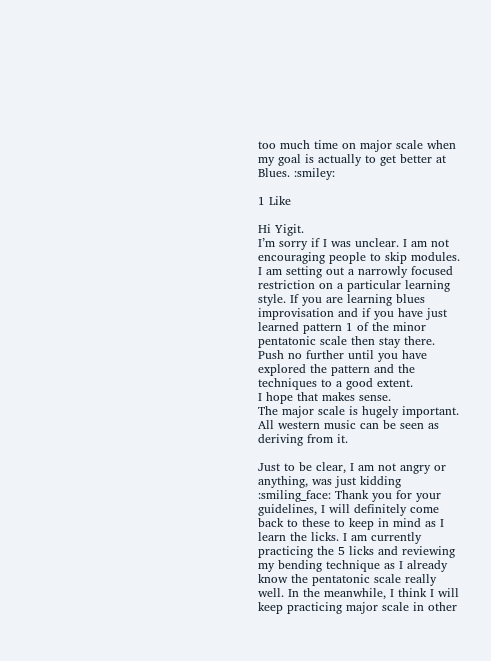too much time on major scale when my goal is actually to get better at Blues. :smiley:

1 Like

Hi Yigit.
I’m sorry if I was unclear. I am not encouraging people to skip modules. I am setting out a narrowly focused restriction on a particular learning style. If you are learning blues improvisation and if you have just learned pattern 1 of the minor pentatonic scale then stay there. Push no further until you have explored the pattern and the techniques to a good extent.
I hope that makes sense.
The major scale is hugely important. All western music can be seen as deriving from it.

Just to be clear, I am not angry or anything, was just kidding :smiling_face: Thank you for your guidelines, I will definitely come back to these to keep in mind as I learn the licks. I am currently practicing the 5 licks and reviewing my bending technique as I already know the pentatonic scale really well. In the meanwhile, I think I will keep practicing major scale in other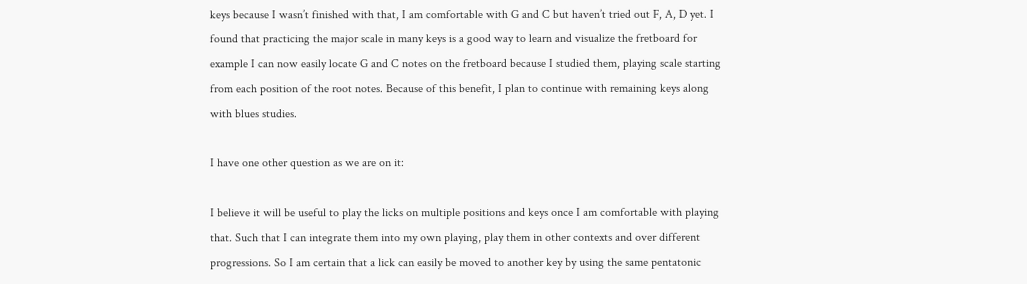keys because I wasn’t finished with that, I am comfortable with G and C but haven’t tried out F, A, D yet. I found that practicing the major scale in many keys is a good way to learn and visualize the fretboard for example I can now easily locate G and C notes on the fretboard because I studied them, playing scale starting from each position of the root notes. Because of this benefit, I plan to continue with remaining keys along with blues studies.

I have one other question as we are on it:

I believe it will be useful to play the licks on multiple positions and keys once I am comfortable with playing that. Such that I can integrate them into my own playing, play them in other contexts and over different progressions. So I am certain that a lick can easily be moved to another key by using the same pentatonic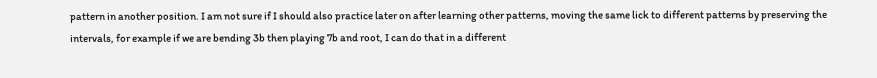pattern in another position. I am not sure if I should also practice later on after learning other patterns, moving the same lick to different patterns by preserving the intervals, for example if we are bending 3b then playing 7b and root, I can do that in a different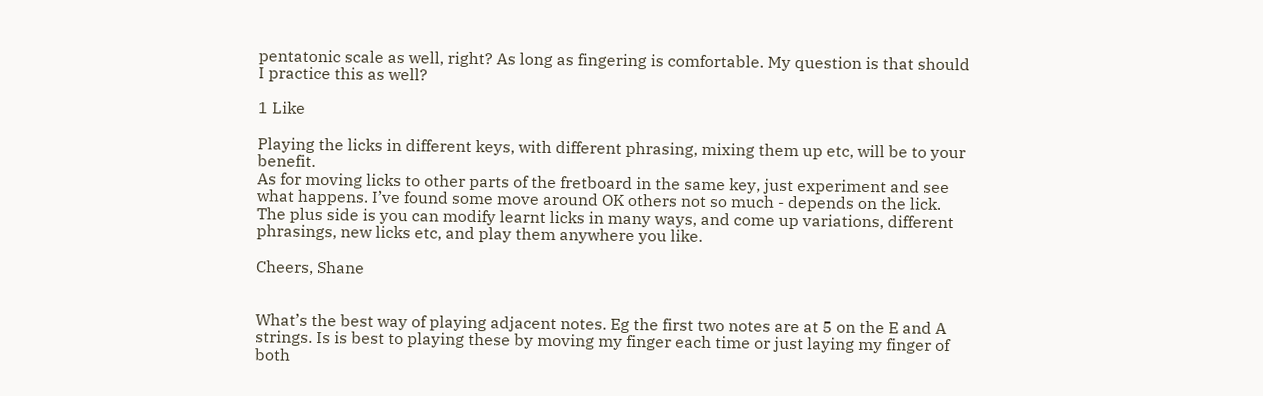pentatonic scale as well, right? As long as fingering is comfortable. My question is that should I practice this as well?

1 Like

Playing the licks in different keys, with different phrasing, mixing them up etc, will be to your benefit.
As for moving licks to other parts of the fretboard in the same key, just experiment and see what happens. I’ve found some move around OK others not so much - depends on the lick.
The plus side is you can modify learnt licks in many ways, and come up variations, different phrasings, new licks etc, and play them anywhere you like.

Cheers, Shane


What’s the best way of playing adjacent notes. Eg the first two notes are at 5 on the E and A strings. Is is best to playing these by moving my finger each time or just laying my finger of both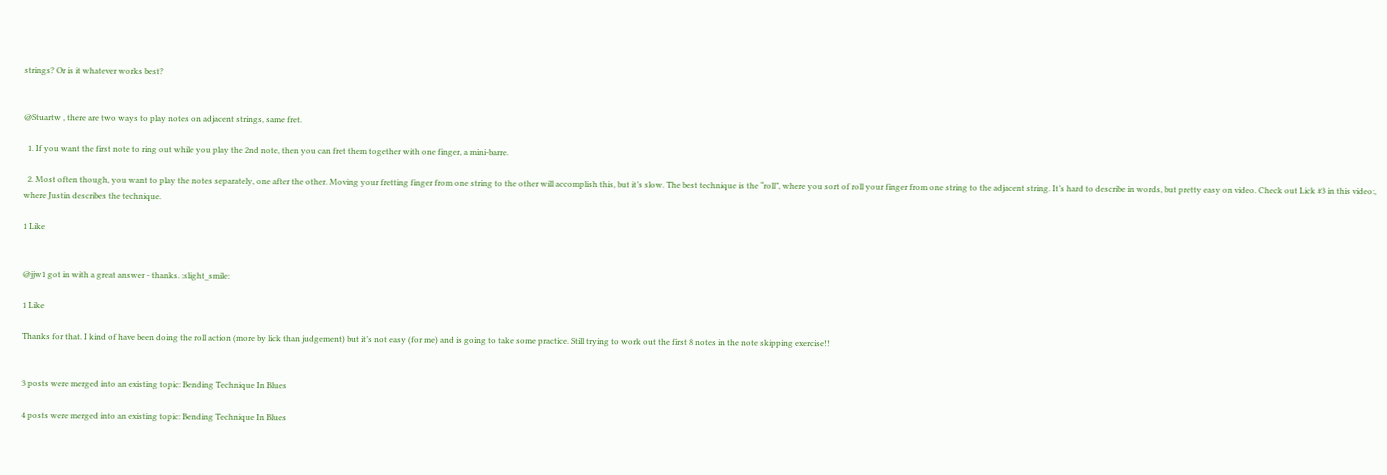strings? Or is it whatever works best?


@Stuartw , there are two ways to play notes on adjacent strings, same fret.

  1. If you want the first note to ring out while you play the 2nd note, then you can fret them together with one finger, a mini-barre.

  2. Most often though, you want to play the notes separately, one after the other. Moving your fretting finger from one string to the other will accomplish this, but it’s slow. The best technique is the “roll”, where you sort of roll your finger from one string to the adjacent string. It’s hard to describe in words, but pretty easy on video. Check out Lick #3 in this video:, where Justin describes the technique.

1 Like


@jjw1 got in with a great answer - thanks. :slight_smile:

1 Like

Thanks for that. I kind of have been doing the roll action (more by lick than judgement) but it’s not easy (for me) and is going to take some practice. Still trying to work out the first 8 notes in the note skipping exercise!!


3 posts were merged into an existing topic: Bending Technique In Blues

4 posts were merged into an existing topic: Bending Technique In Blues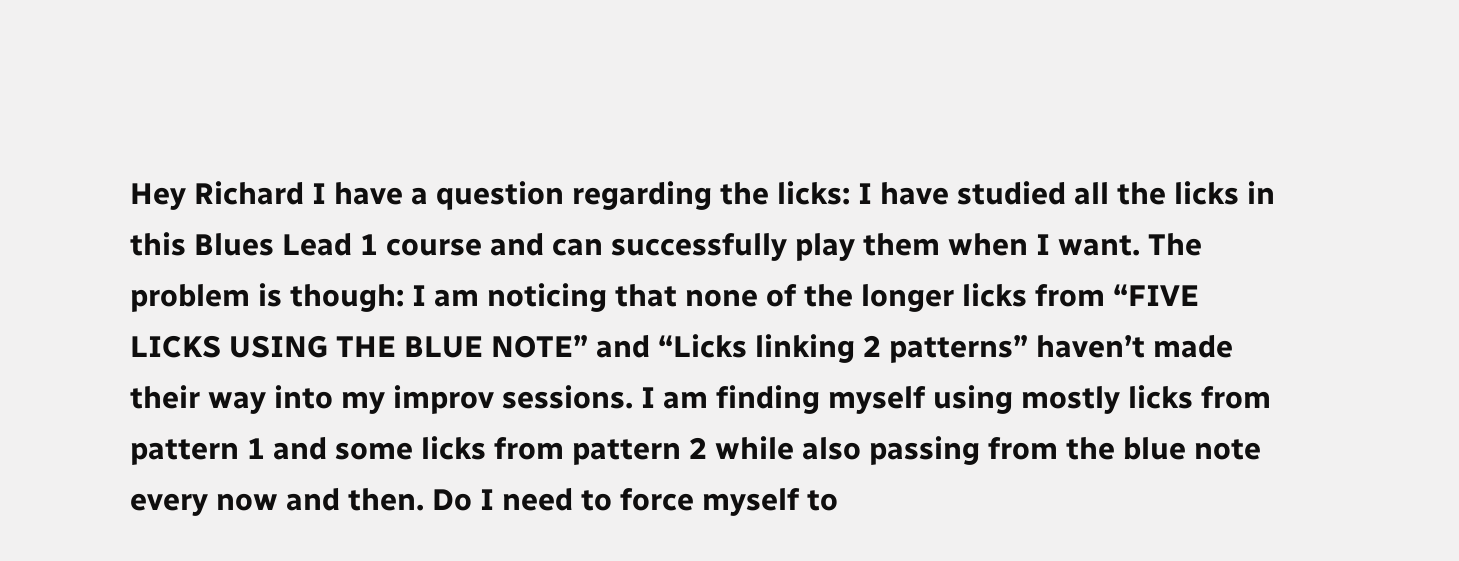Hey Richard I have a question regarding the licks: I have studied all the licks in this Blues Lead 1 course and can successfully play them when I want. The problem is though: I am noticing that none of the longer licks from “FIVE LICKS USING THE BLUE NOTE” and “Licks linking 2 patterns” haven’t made their way into my improv sessions. I am finding myself using mostly licks from pattern 1 and some licks from pattern 2 while also passing from the blue note every now and then. Do I need to force myself to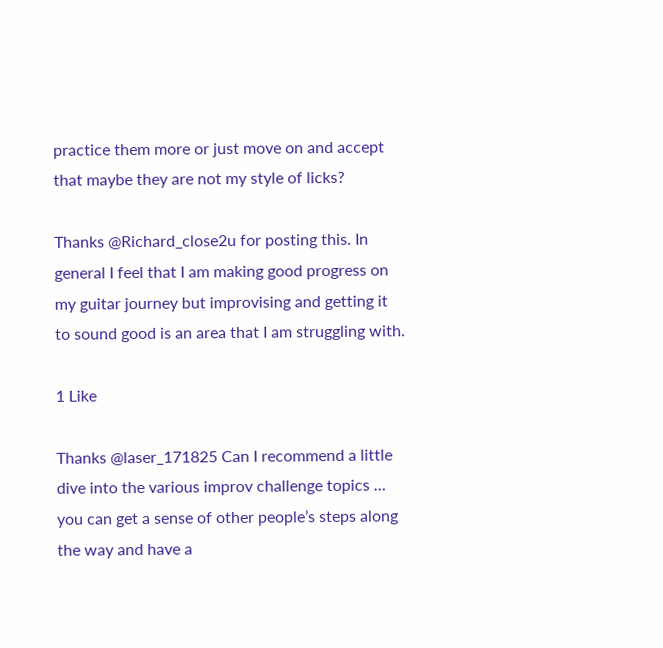practice them more or just move on and accept that maybe they are not my style of licks?

Thanks @Richard_close2u for posting this. In general I feel that I am making good progress on my guitar journey but improvising and getting it to sound good is an area that I am struggling with.

1 Like

Thanks @laser_171825 Can I recommend a little dive into the various improv challenge topics … you can get a sense of other people’s steps along the way and have a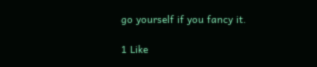go yourself if you fancy it.

1 Like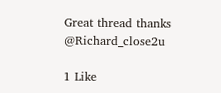Great thread thanks @Richard_close2u

1 Like